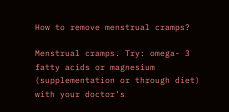How to remove menstrual cramps?

Menstrual cramps. Try: omega- 3 fatty acids or magnesium (supplementation or through diet) with your doctor’s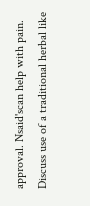approval. Nsaid'scan help with pain. Discuss use of a traditional herbal like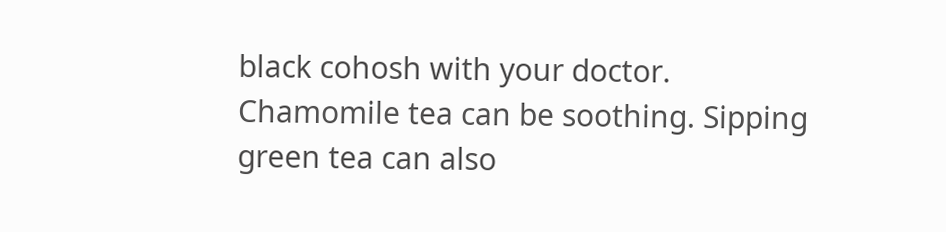black cohosh with your doctor. Chamomile tea can be soothing. Sipping green tea can also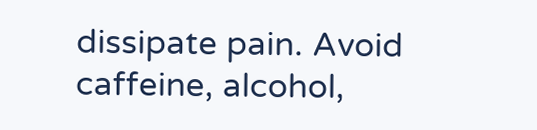dissipate pain. Avoid caffeine, alcohol,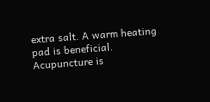extra salt. A warm heating pad is beneficial. Acupuncture is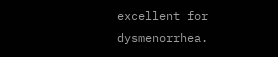excellent for dysmenorrhea.